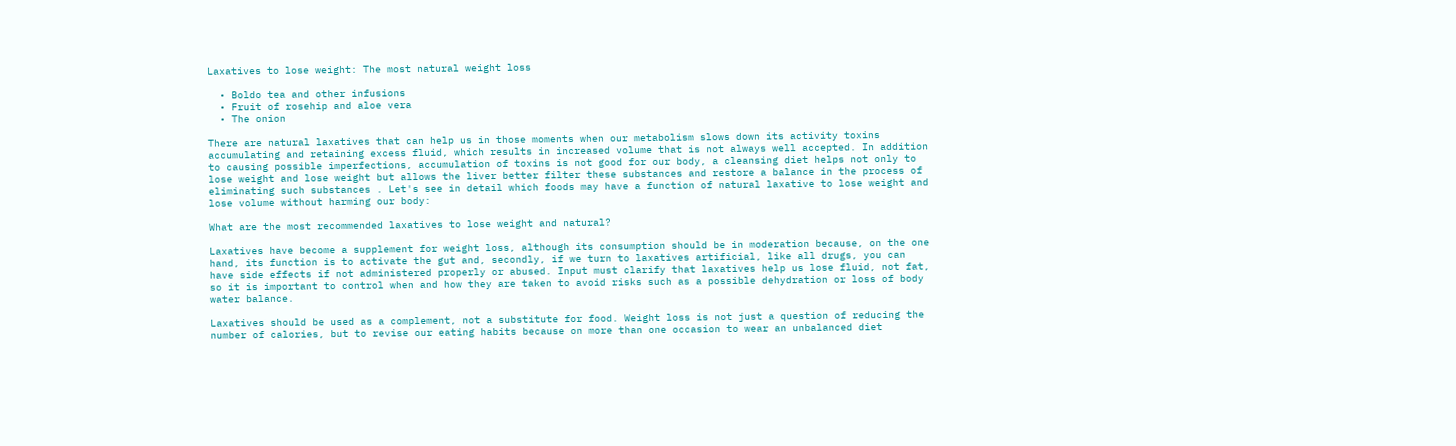Laxatives to lose weight: The most natural weight loss

  • Boldo tea and other infusions
  • Fruit of rosehip and aloe vera
  • The onion

There are natural laxatives that can help us in those moments when our metabolism slows down its activity toxins accumulating and retaining excess fluid, which results in increased volume that is not always well accepted. In addition to causing possible imperfections, accumulation of toxins is not good for our body, a cleansing diet helps not only to lose weight and lose weight but allows the liver better filter these substances and restore a balance in the process of eliminating such substances . Let's see in detail which foods may have a function of natural laxative to lose weight and lose volume without harming our body:

What are the most recommended laxatives to lose weight and natural?

Laxatives have become a supplement for weight loss, although its consumption should be in moderation because, on the one hand, its function is to activate the gut and, secondly, if we turn to laxatives artificial, like all drugs, you can have side effects if not administered properly or abused. Input must clarify that laxatives help us lose fluid, not fat, so it is important to control when and how they are taken to avoid risks such as a possible dehydration or loss of body water balance.

Laxatives should be used as a complement, not a substitute for food. Weight loss is not just a question of reducing the number of calories, but to revise our eating habits because on more than one occasion to wear an unbalanced diet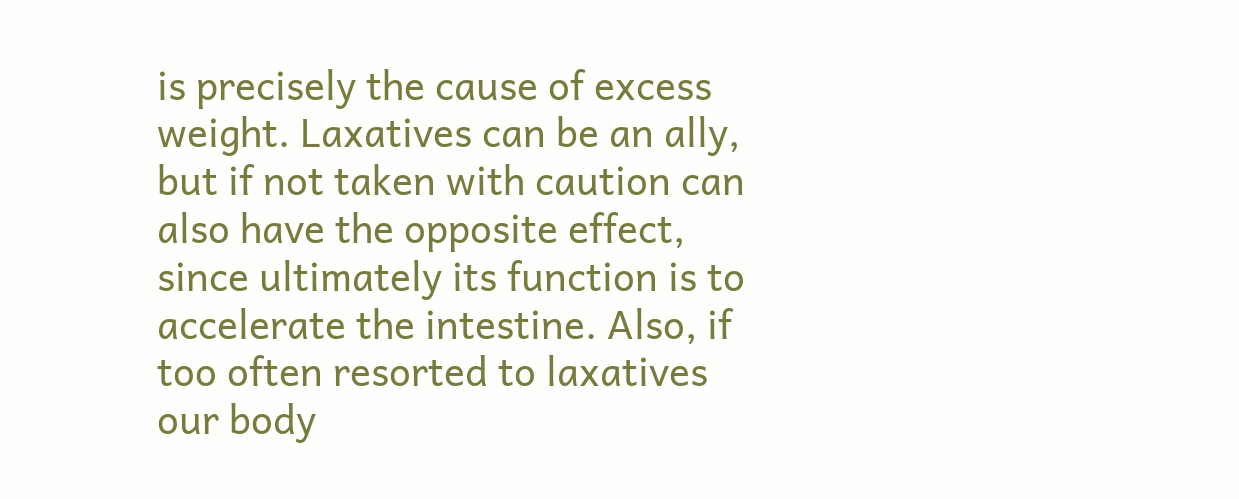is precisely the cause of excess weight. Laxatives can be an ally, but if not taken with caution can also have the opposite effect, since ultimately its function is to accelerate the intestine. Also, if too often resorted to laxatives our body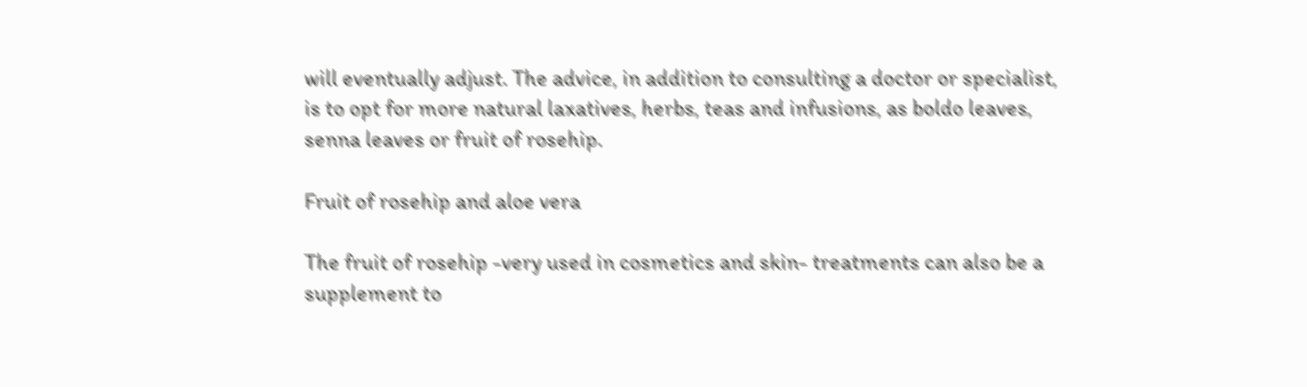will eventually adjust. The advice, in addition to consulting a doctor or specialist, is to opt for more natural laxatives, herbs, teas and infusions, as boldo leaves, senna leaves or fruit of rosehip.

Fruit of rosehip and aloe vera

The fruit of rosehip -very used in cosmetics and skin- treatments can also be a supplement to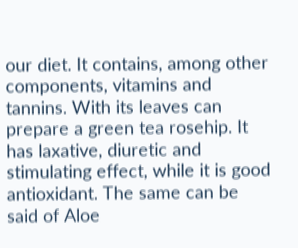our diet. It contains, among other components, vitamins and tannins. With its leaves can prepare a green tea rosehip. It has laxative, diuretic and stimulating effect, while it is good antioxidant. The same can be said of Aloe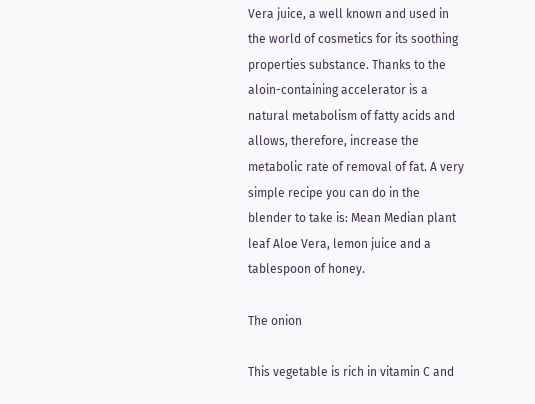Vera juice, a well known and used in the world of cosmetics for its soothing properties substance. Thanks to the aloin-containing accelerator is a natural metabolism of fatty acids and allows, therefore, increase the metabolic rate of removal of fat. A very simple recipe you can do in the blender to take is: Mean Median plant leaf Aloe Vera, lemon juice and a tablespoon of honey.

The onion

This vegetable is rich in vitamin C and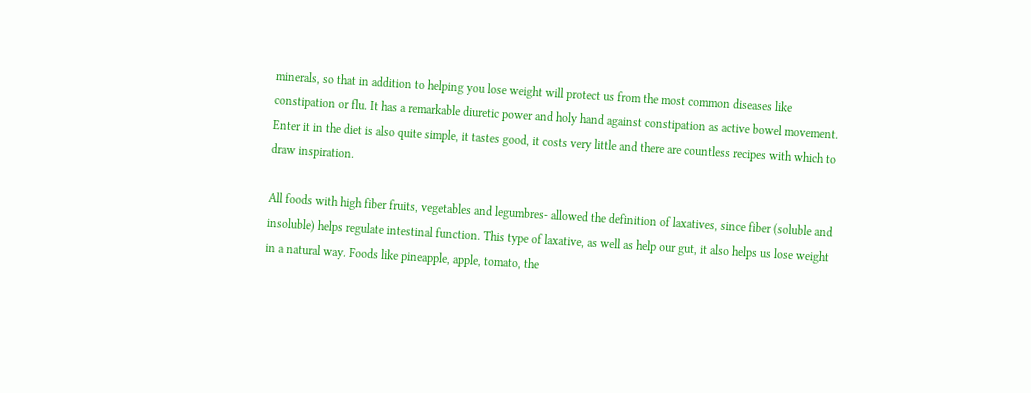minerals, so that in addition to helping you lose weight will protect us from the most common diseases like constipation or flu. It has a remarkable diuretic power and holy hand against constipation as active bowel movement. Enter it in the diet is also quite simple, it tastes good, it costs very little and there are countless recipes with which to draw inspiration.

All foods with high fiber fruits, vegetables and legumbres- allowed the definition of laxatives, since fiber (soluble and insoluble) helps regulate intestinal function. This type of laxative, as well as help our gut, it also helps us lose weight in a natural way. Foods like pineapple, apple, tomato, the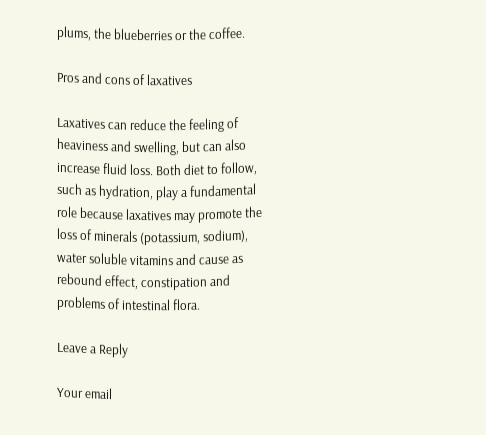plums, the blueberries or the coffee.

Pros and cons of laxatives

Laxatives can reduce the feeling of heaviness and swelling, but can also increase fluid loss. Both diet to follow, such as hydration, play a fundamental role because laxatives may promote the loss of minerals (potassium, sodium), water soluble vitamins and cause as rebound effect, constipation and problems of intestinal flora.

Leave a Reply

Your email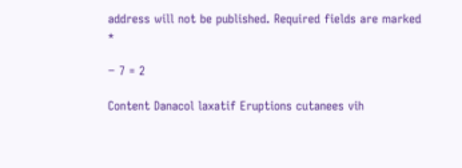address will not be published. Required fields are marked *

− 7 = 2

Content Danacol laxatif Eruptions cutanees vih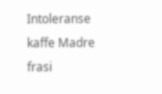Intoleranse kaffe Madre frasi